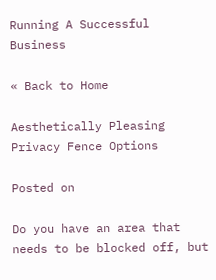Running A Successful Business

« Back to Home

Aesthetically Pleasing Privacy Fence Options

Posted on

Do you have an area that needs to be blocked off, but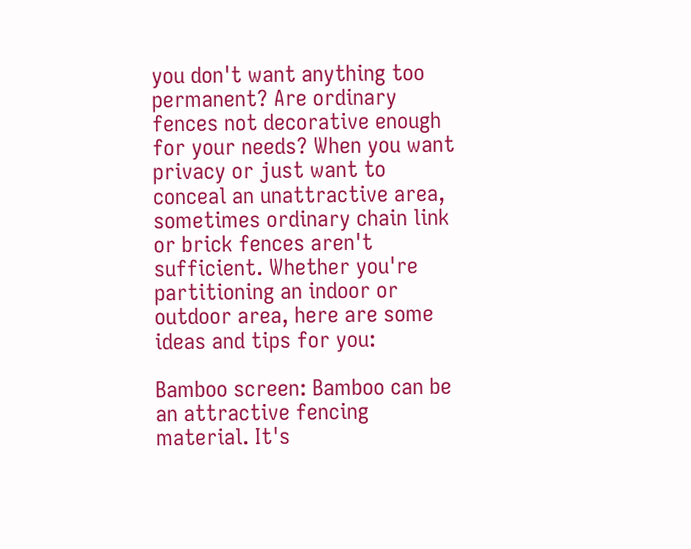you don't want anything too permanent? Are ordinary fences not decorative enough for your needs? When you want privacy or just want to conceal an unattractive area, sometimes ordinary chain link or brick fences aren't sufficient. Whether you're partitioning an indoor or outdoor area, here are some ideas and tips for you:

Bamboo screen: Bamboo can be an attractive fencing material. It's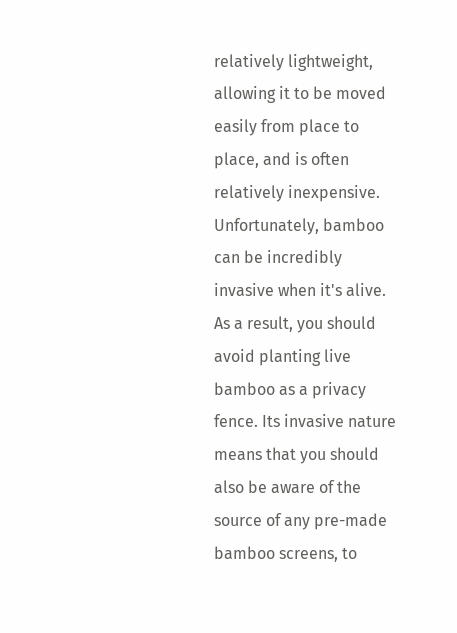relatively lightweight, allowing it to be moved easily from place to place, and is often relatively inexpensive. Unfortunately, bamboo can be incredibly invasive when it's alive. As a result, you should avoid planting live bamboo as a privacy fence. Its invasive nature means that you should also be aware of the source of any pre-made bamboo screens, to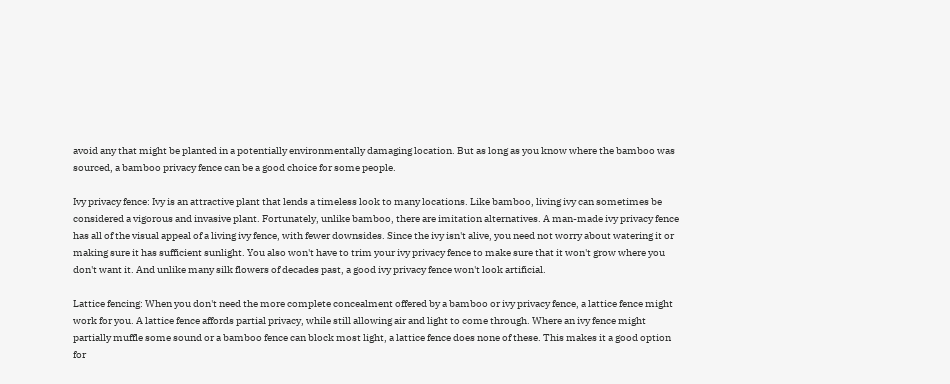avoid any that might be planted in a potentially environmentally damaging location. But as long as you know where the bamboo was sourced, a bamboo privacy fence can be a good choice for some people.

Ivy privacy fence: Ivy is an attractive plant that lends a timeless look to many locations. Like bamboo, living ivy can sometimes be considered a vigorous and invasive plant. Fortunately, unlike bamboo, there are imitation alternatives. A man-made ivy privacy fence has all of the visual appeal of a living ivy fence, with fewer downsides. Since the ivy isn't alive, you need not worry about watering it or making sure it has sufficient sunlight. You also won't have to trim your ivy privacy fence to make sure that it won't grow where you don't want it. And unlike many silk flowers of decades past, a good ivy privacy fence won't look artificial.

Lattice fencing: When you don't need the more complete concealment offered by a bamboo or ivy privacy fence, a lattice fence might work for you. A lattice fence affords partial privacy, while still allowing air and light to come through. Where an ivy fence might partially muffle some sound or a bamboo fence can block most light, a lattice fence does none of these. This makes it a good option for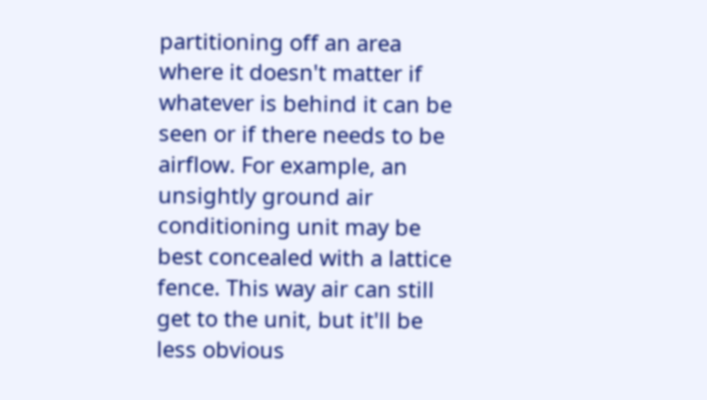partitioning off an area where it doesn't matter if whatever is behind it can be seen or if there needs to be airflow. For example, an unsightly ground air conditioning unit may be best concealed with a lattice fence. This way air can still get to the unit, but it'll be less obvious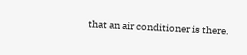that an air conditioner is there.